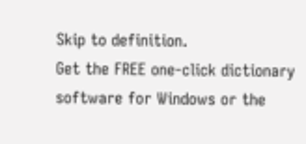Skip to definition.
Get the FREE one-click dictionary software for Windows or the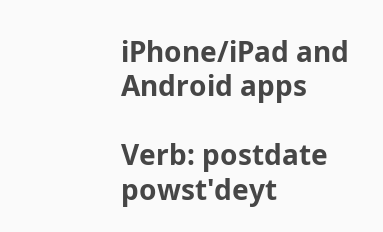iPhone/iPad and Android apps

Verb: postdate  powst'deyt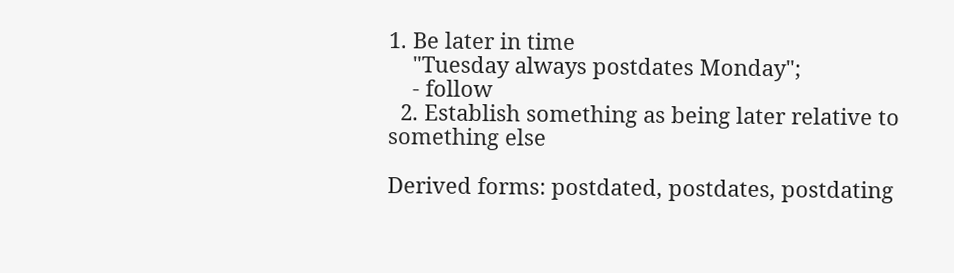1. Be later in time
    "Tuesday always postdates Monday";
    - follow
  2. Establish something as being later relative to something else

Derived forms: postdated, postdates, postdating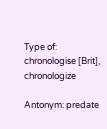Type of: chronologise [Brit], chronologize

Antonym: predate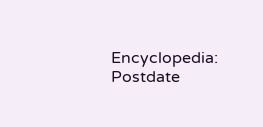Encyclopedia: Postdate